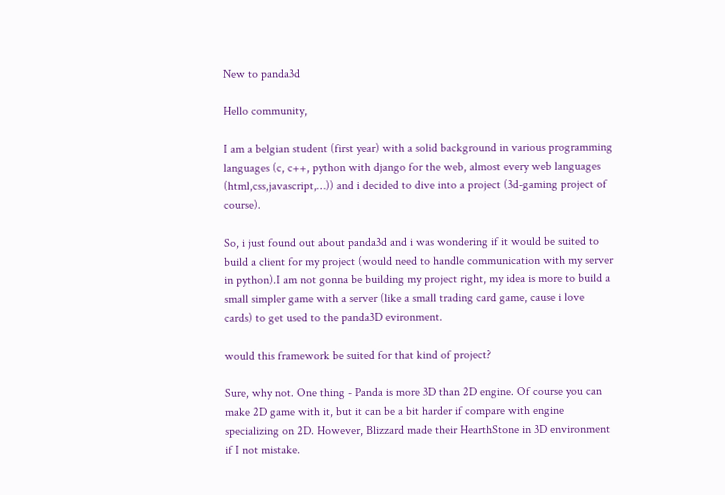New to panda3d

Hello community,

I am a belgian student (first year) with a solid background in various programming languages (c, c++, python with django for the web, almost every web languages (html,css,javascript,…)) and i decided to dive into a project (3d-gaming project of course).

So, i just found out about panda3d and i was wondering if it would be suited to build a client for my project (would need to handle communication with my server in python).I am not gonna be building my project right, my idea is more to build a small simpler game with a server (like a small trading card game, cause i love cards) to get used to the panda3D evironment.

would this framework be suited for that kind of project?

Sure, why not. One thing - Panda is more 3D than 2D engine. Of course you can make 2D game with it, but it can be a bit harder if compare with engine specializing on 2D. However, Blizzard made their HearthStone in 3D environment if I not mistake.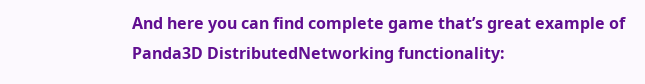And here you can find complete game that’s great example of Panda3D DistributedNetworking functionality: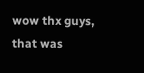wow thx guys, that was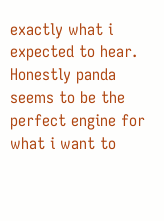exactly what i expected to hear. Honestly panda seems to be the perfect engine for what i want to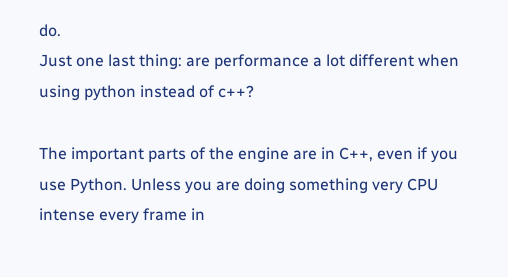do.
Just one last thing: are performance a lot different when using python instead of c++?

The important parts of the engine are in C++, even if you use Python. Unless you are doing something very CPU intense every frame in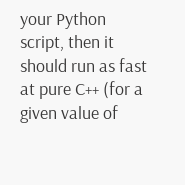your Python script, then it should run as fast at pure C++ (for a given value of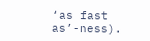‘as fast as’-ness).